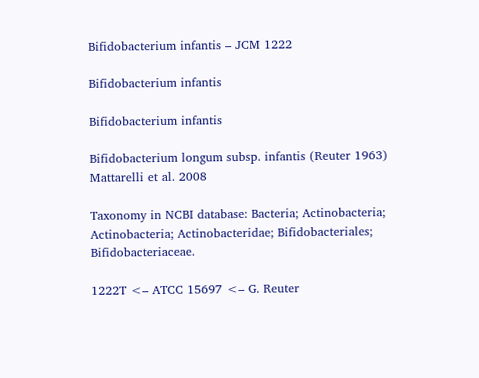Bifidobacterium infantis – JCM 1222

Bifidobacterium infantis

Bifidobacterium infantis

Bifidobacterium longum subsp. infantis (Reuter 1963) Mattarelli et al. 2008

Taxonomy in NCBI database: Bacteria; Actinobacteria; Actinobacteria; Actinobacteridae; Bifidobacteriales; Bifidobacteriaceae.

1222T <– ATCC 15697 <– G. Reuter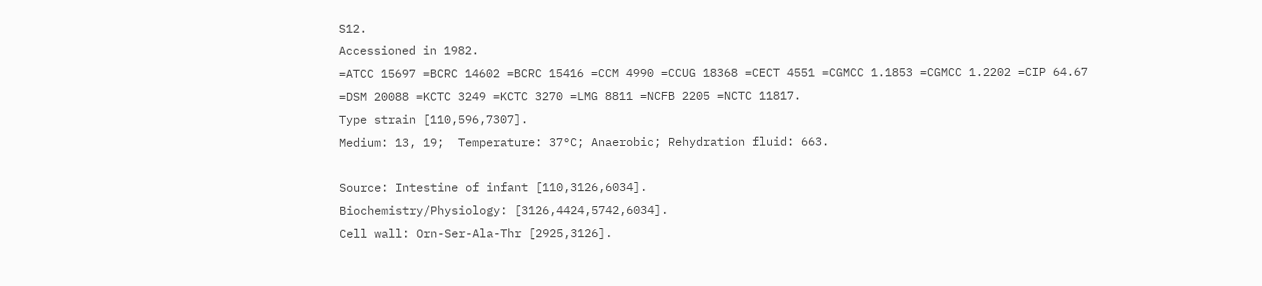S12.
Accessioned in 1982.
=ATCC 15697 =BCRC 14602 =BCRC 15416 =CCM 4990 =CCUG 18368 =CECT 4551 =CGMCC 1.1853 =CGMCC 1.2202 =CIP 64.67 =DSM 20088 =KCTC 3249 =KCTC 3270 =LMG 8811 =NCFB 2205 =NCTC 11817.
Type strain [110,596,7307].
Medium: 13, 19;  Temperature: 37°C; Anaerobic; Rehydration fluid: 663.

Source: Intestine of infant [110,3126,6034].
Biochemistry/Physiology: [3126,4424,5742,6034].
Cell wall: Orn-Ser-Ala-Thr [2925,3126].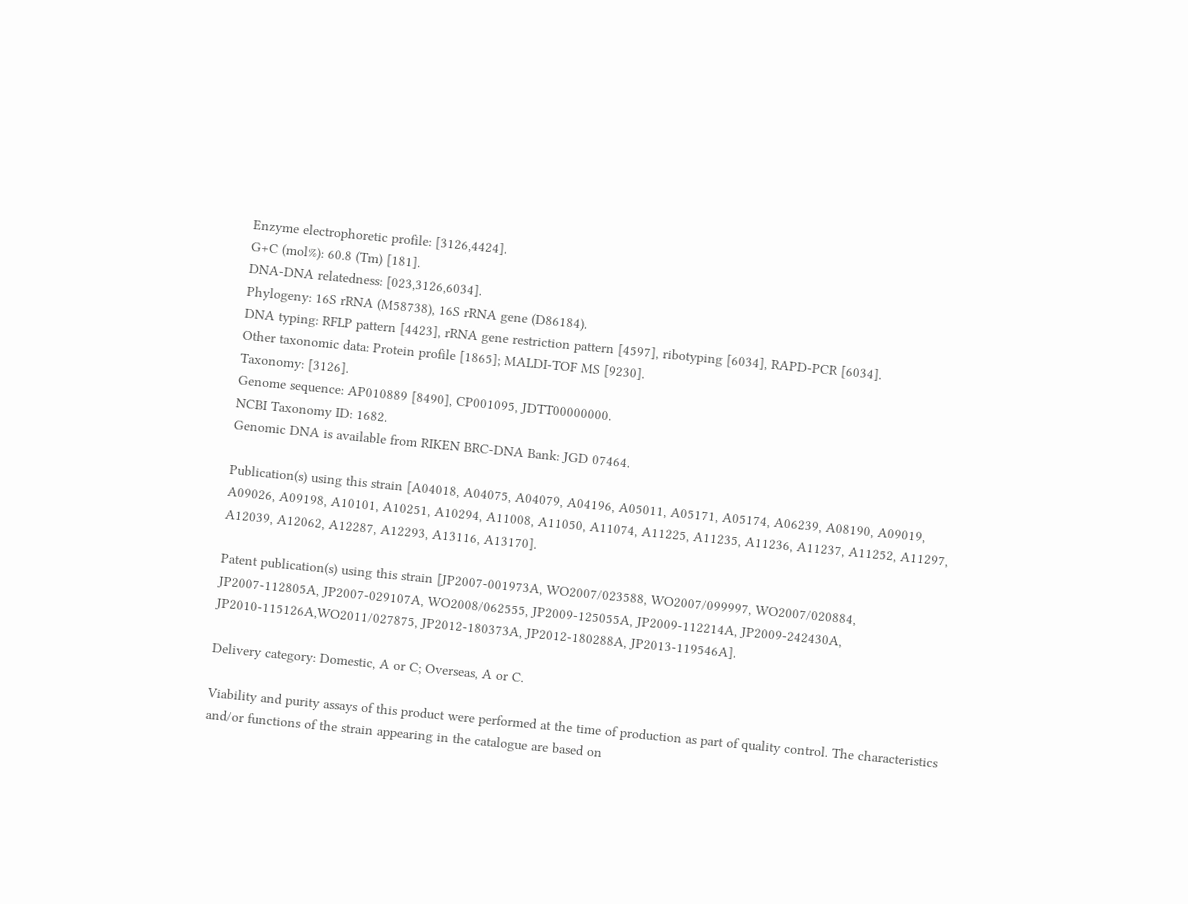Enzyme electrophoretic profile: [3126,4424].
G+C (mol%): 60.8 (Tm) [181].
DNA-DNA relatedness: [023,3126,6034].
Phylogeny: 16S rRNA (M58738), 16S rRNA gene (D86184).
DNA typing: RFLP pattern [4423], rRNA gene restriction pattern [4597], ribotyping [6034], RAPD-PCR [6034].
Other taxonomic data: Protein profile [1865]; MALDI-TOF MS [9230].
Taxonomy: [3126].
Genome sequence: AP010889 [8490], CP001095, JDTT00000000.
NCBI Taxonomy ID: 1682.
Genomic DNA is available from RIKEN BRC-DNA Bank: JGD 07464.

Publication(s) using this strain [A04018, A04075, A04079, A04196, A05011, A05171, A05174, A06239, A08190, A09019, A09026, A09198, A10101, A10251, A10294, A11008, A11050, A11074, A11225, A11235, A11236, A11237, A11252, A11297, A12039, A12062, A12287, A12293, A13116, A13170].

Patent publication(s) using this strain [JP2007-001973A, WO2007/023588, WO2007/099997, WO2007/020884, JP2007-112805A, JP2007-029107A, WO2008/062555, JP2009-125055A, JP2009-112214A, JP2009-242430A, JP2010-115126A,WO2011/027875, JP2012-180373A, JP2012-180288A, JP2013-119546A].

Delivery category: Domestic, A or C; Overseas, A or C.

Viability and purity assays of this product were performed at the time of production as part of quality control. The characteristics and/or functions of the strain appearing in the catalogue are based on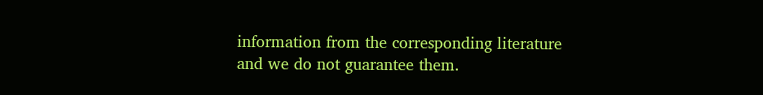information from the corresponding literature and we do not guarantee them.